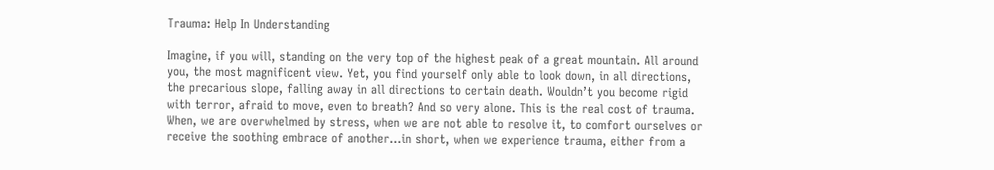Trauma: Help In Understanding

Imagine, if you will, standing on the very top of the highest peak of a great mountain. All around you, the most magnificent view. Yet, you find yourself only able to look down, in all directions, the precarious slope, falling away in all directions to certain death. Wouldn’t you become rigid with terror, afraid to move, even to breath? And so very alone. This is the real cost of trauma. When, we are overwhelmed by stress, when we are not able to resolve it, to comfort ourselves or receive the soothing embrace of another…in short, when we experience trauma, either from a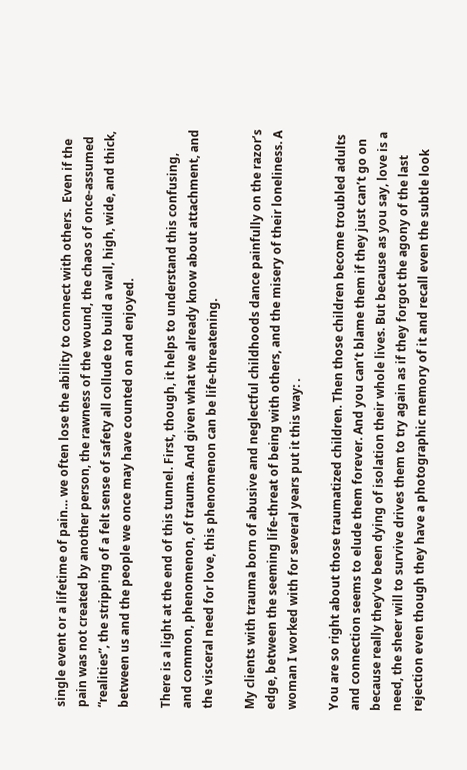single event or a lifetime of pain… we often lose the ability to connect with others.  Even if the pain was not created by another person, the rawness of the wound, the chaos of once-assumed “realities”, the stripping of a felt sense of safety all collude to build a wall, high, wide, and thick, between us and the people we once may have counted on and enjoyed.

There is a light at the end of this tunnel. First, though, it helps to understand this confusing, and common, phenomenon, of trauma. And given what we already know about attachment, and the visceral need for love, this phenomenon can be life-threatening.

My clients with trauma born of abusive and neglectful childhoods dance painfully on the razor’s edge, between the seeming life-threat of being with others, and the misery of their loneliness. A woman I worked with for several years put it this way: .

You are so right about those traumatized children. Then those children become troubled adults and connection seems to elude them forever. And you can’t blame them if they just can’t go on because really they’ve been dying of isolation their whole lives. But because as you say, love is a need, the sheer will to survive drives them to try again as if they forgot the agony of the last rejection even though they have a photographic memory of it and recall even the subtle look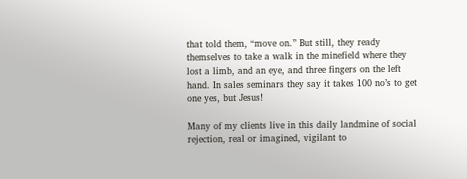that told them, “move on.” But still, they ready themselves to take a walk in the minefield where they lost a limb, and an eye, and three fingers on the left hand. In sales seminars they say it takes 100 no’s to get one yes, but Jesus!

Many of my clients live in this daily landmine of social rejection, real or imagined, vigilant to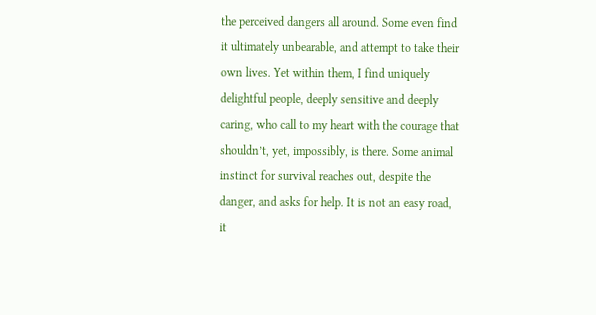the perceived dangers all around. Some even find it ultimately unbearable, and attempt to take their own lives. Yet within them, I find uniquely delightful people, deeply sensitive and deeply caring, who call to my heart with the courage that shouldn’t, yet, impossibly, is there. Some animal instinct for survival reaches out, despite the danger, and asks for help. It is not an easy road, it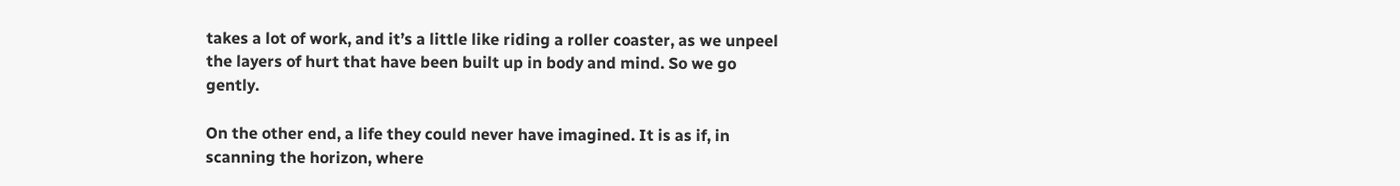takes a lot of work, and it’s a little like riding a roller coaster, as we unpeel the layers of hurt that have been built up in body and mind. So we go gently.

On the other end, a life they could never have imagined. It is as if, in scanning the horizon, where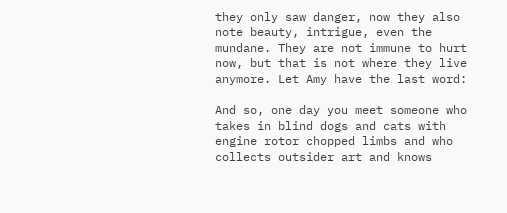they only saw danger, now they also note beauty, intrigue, even the mundane. They are not immune to hurt now, but that is not where they live anymore. Let Amy have the last word:

And so, one day you meet someone who takes in blind dogs and cats with engine rotor chopped limbs and who collects outsider art and knows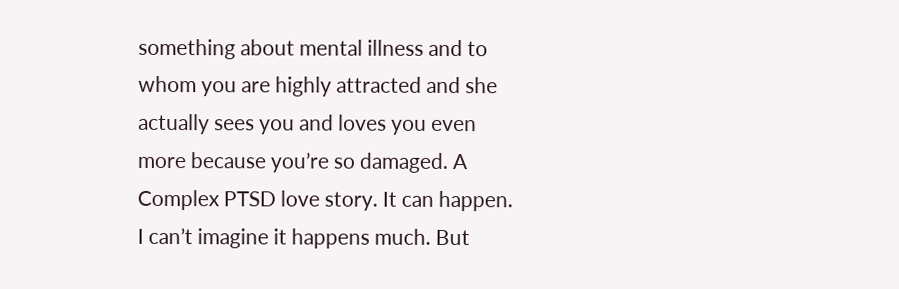something about mental illness and to whom you are highly attracted and she actually sees you and loves you even more because you’re so damaged. A Complex PTSD love story. It can happen. I can’t imagine it happens much. But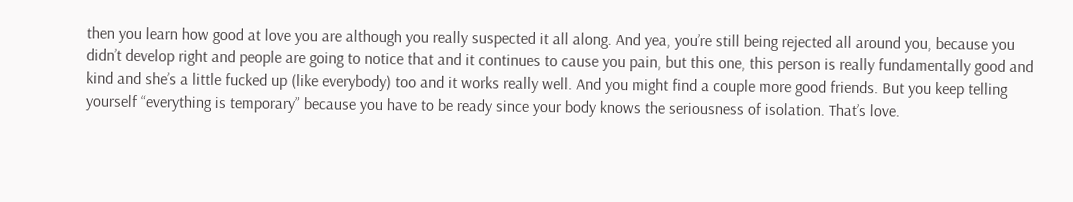then you learn how good at love you are although you really suspected it all along. And yea, you’re still being rejected all around you, because you didn’t develop right and people are going to notice that and it continues to cause you pain, but this one, this person is really fundamentally good and kind and she’s a little fucked up (like everybody) too and it works really well. And you might find a couple more good friends. But you keep telling yourself “everything is temporary” because you have to be ready since your body knows the seriousness of isolation. That’s love.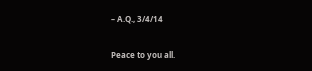– A.Q., 3/4/14

Peace to you all.